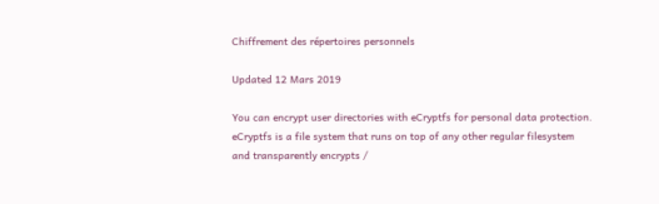Chiffrement des répertoires personnels

Updated 12 Mars 2019

You can encrypt user directories with eCryptfs for personal data protection. eCryptfs is a file system that runs on top of any other regular filesystem and transparently encrypts /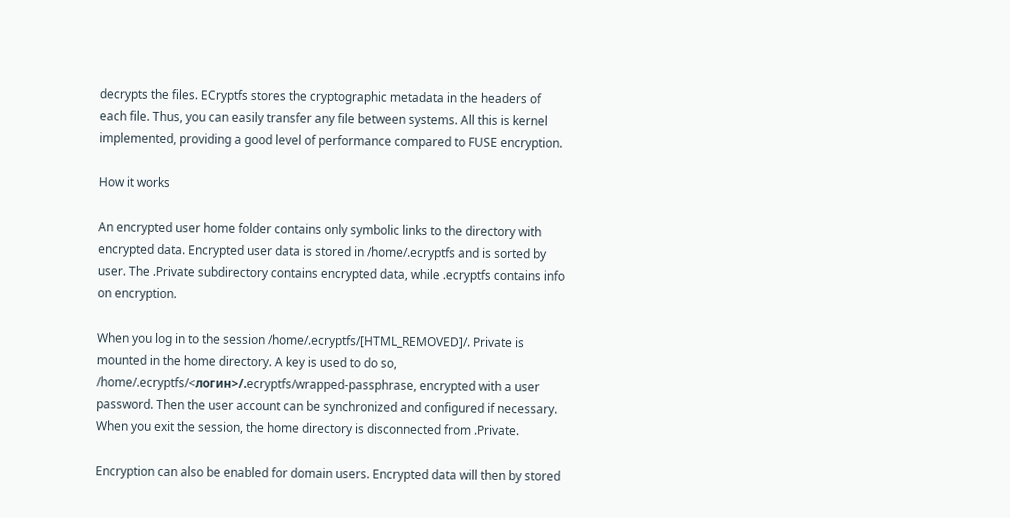decrypts the files. ECryptfs stores the cryptographic metadata in the headers of each file. Thus, you can easily transfer any file between systems. All this is kernel implemented, providing a good level of performance compared to FUSE encryption.

How it works

An encrypted user home folder contains only symbolic links to the directory with encrypted data. Encrypted user data is stored in /home/.ecryptfs and is sorted by user. The .Private subdirectory contains encrypted data, while .ecryptfs contains info on encryption.

When you log in to the session /home/.ecryptfs/[HTML_REMOVED]/. Private is mounted in the home directory. A key is used to do so, /home/.ecryptfs/<логин>/.ecryptfs/wrapped-passphrase, encrypted with a user password. Then the user account can be synchronized and configured if necessary. When you exit the session, the home directory is disconnected from .Private.

Encryption can also be enabled for domain users. Encrypted data will then by stored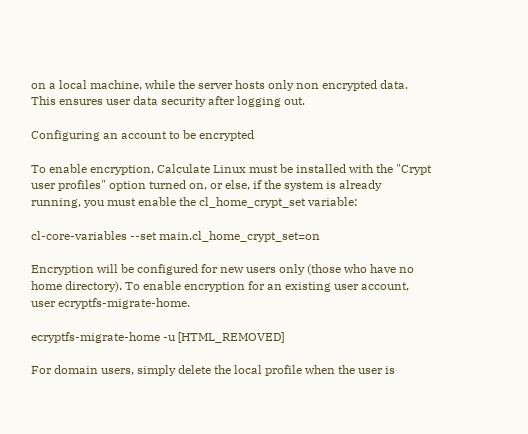on a local machine, while the server hosts only non encrypted data. This ensures user data security after logging out.

Configuring an account to be encrypted

To enable encryption, Calculate Linux must be installed with the "Crypt user profiles" option turned on, or else, if the system is already running, you must enable the cl_home_crypt_set variable:

cl-core-variables --set main.cl_home_crypt_set=on

Encryption will be configured for new users only (those who have no home directory). To enable encryption for an existing user account, user ecryptfs-migrate-home.

ecryptfs-migrate-home -u [HTML_REMOVED]

For domain users, simply delete the local profile when the user is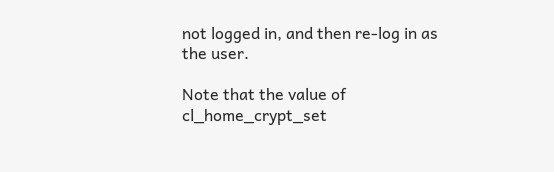not logged in, and then re-log in as the user.

Note that the value of cl_home_crypt_set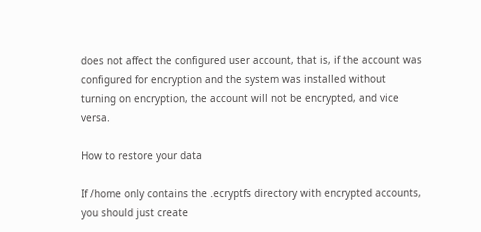does not affect the configured user account, that is, if the account was configured for encryption and the system was installed without turning on encryption, the account will not be encrypted, and vice versa.

How to restore your data

If /home only contains the .ecryptfs directory with encrypted accounts, you should just create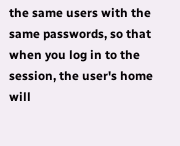the same users with the same passwords, so that when you log in to the session, the user's home will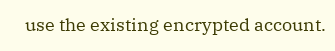use the existing encrypted account.